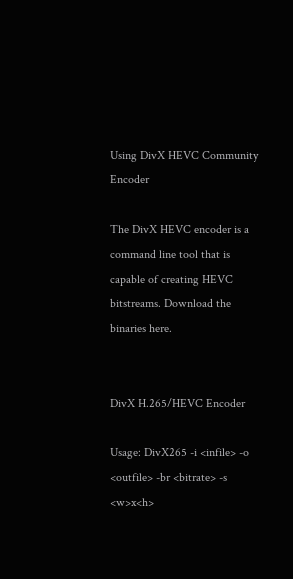Using DivX HEVC Community Encoder

The DivX HEVC encoder is a command line tool that is capable of creating HEVC bitstreams. Download the binaries here.


DivX H.265/HEVC Encoder

Usage: DivX265 -i <infile> -o <outfile> -br <bitrate> -s <w>x<h>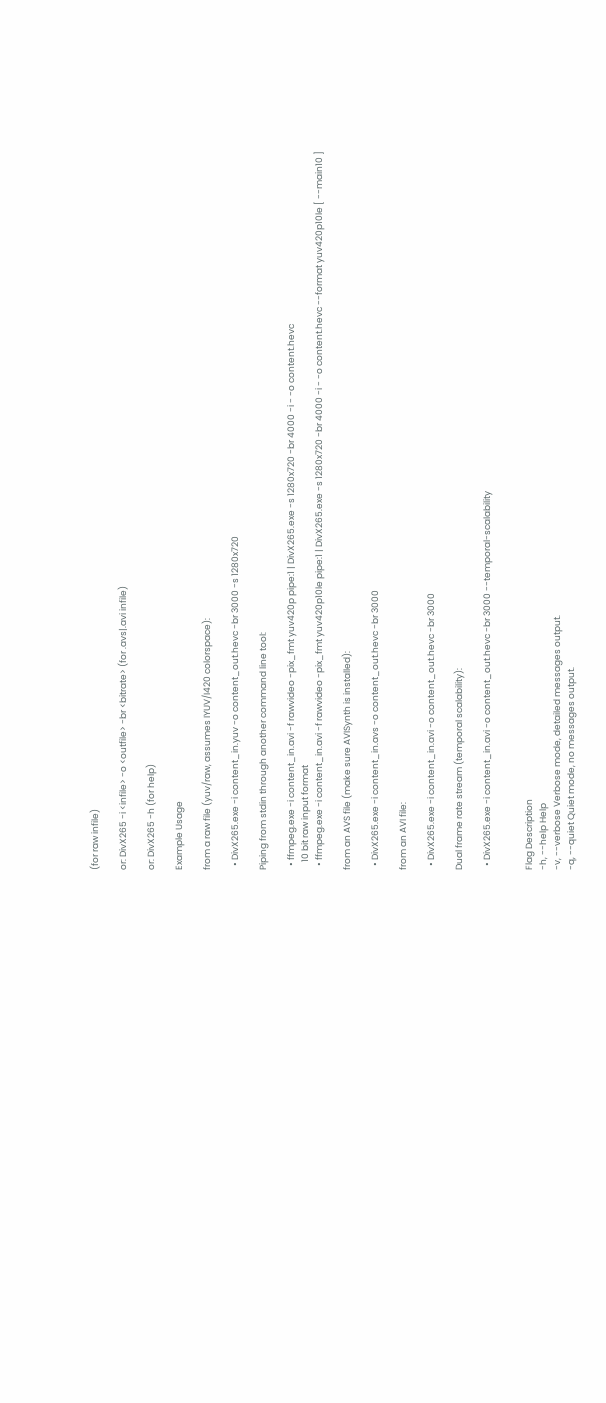(for raw infile)

or: DivX265 -i <infile> -o <outfile> -br <bitrate> (for .avs|.avi infile)

or: DivX265 -h (for help)

Example Usage

from a raw file (yuv/raw, assumes IYUV/I420 colorspace):

  • DivX265.exe -i content_in.yuv -o content_out.hevc -br 3000 -s 1280x720

Piping from stdin through another command line tool:

  • ffmpeg.exe -i content_in.avi -f rawvideo -pix_fmt yuv420p pipe:1 | DivX265.exe -s 1280x720 -br 4000 -i - -o content.hevc
    10 bit raw input format
  • ffmpeg.exe -i content_in.avi -f rawvideo -pix_fmt yuv420p10le pipe:1 | DivX265.exe -s 1280x720 -br 4000 -i - -o content.hevc --format yuv420p10le [ --main10 ]

from an AVS file (make sure AVISynth is installed):

  • DivX265.exe -i content_in.avs -o content_out.hevc -br 3000

from an AVI file:

  • DivX265.exe -i content_in.avi -o content_out.hevc -br 3000

Dual frame rate stream (temporal scalability):

  • DivX265.exe -i content_in.avi -o content_out.hevc -br 3000 --temporal-scalability


Flag Description
-h, --help Help
-v, --verbose Verbose mode, detailed messages output.
-q, --quiet Quiet mode, no messages output.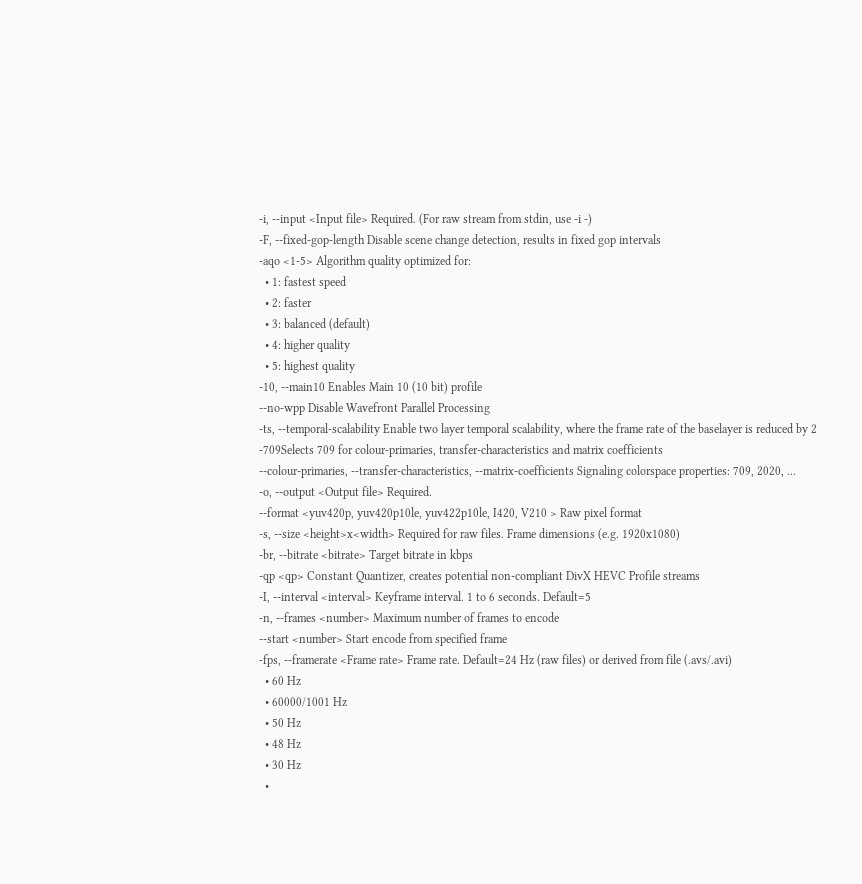-i, --input <Input file> Required. (For raw stream from stdin, use -i -)
-F, --fixed-gop-length Disable scene change detection, results in fixed gop intervals
-aqo <1-5> Algorithm quality optimized for:
  • 1: fastest speed
  • 2: faster
  • 3: balanced (default)
  • 4: higher quality
  • 5: highest quality
-10, --main10 Enables Main 10 (10 bit) profile
--no-wpp Disable Wavefront Parallel Processing
-ts, --temporal-scalability Enable two layer temporal scalability, where the frame rate of the baselayer is reduced by 2
-709Selects 709 for colour-primaries, transfer-characteristics and matrix coefficients
--colour-primaries, --transfer-characteristics, --matrix-coefficients Signaling colorspace properties: 709, 2020, ...
-o, --output <Output file> Required.
--format <yuv420p, yuv420p10le, yuv422p10le, I420, V210 > Raw pixel format
-s, --size <height>x<width> Required for raw files. Frame dimensions (e.g. 1920x1080)
-br, --bitrate <bitrate> Target bitrate in kbps
-qp <qp> Constant Quantizer, creates potential non-compliant DivX HEVC Profile streams
-I, --interval <interval> Keyframe interval. 1 to 6 seconds. Default=5
-n, --frames <number> Maximum number of frames to encode
--start <number> Start encode from specified frame
-fps, --framerate <Frame rate> Frame rate. Default=24 Hz (raw files) or derived from file (.avs/.avi)
  • 60 Hz
  • 60000/1001 Hz
  • 50 Hz
  • 48 Hz
  • 30 Hz
  •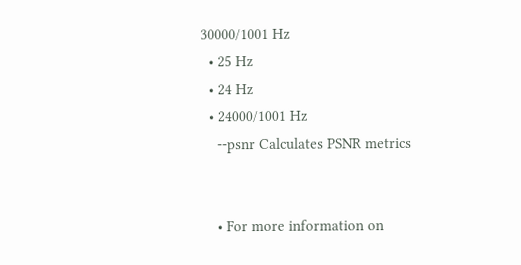30000/1001 Hz
  • 25 Hz
  • 24 Hz
  • 24000/1001 Hz
    --psnr Calculates PSNR metrics


    • For more information on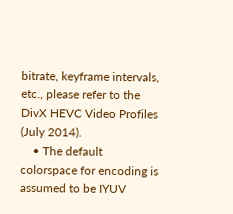bitrate, keyframe intervals, etc., please refer to the DivX HEVC Video Profiles (July 2014).
    • The default colorspace for encoding is assumed to be IYUV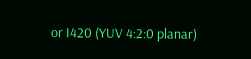or I420 (YUV 4:2:0 planar)